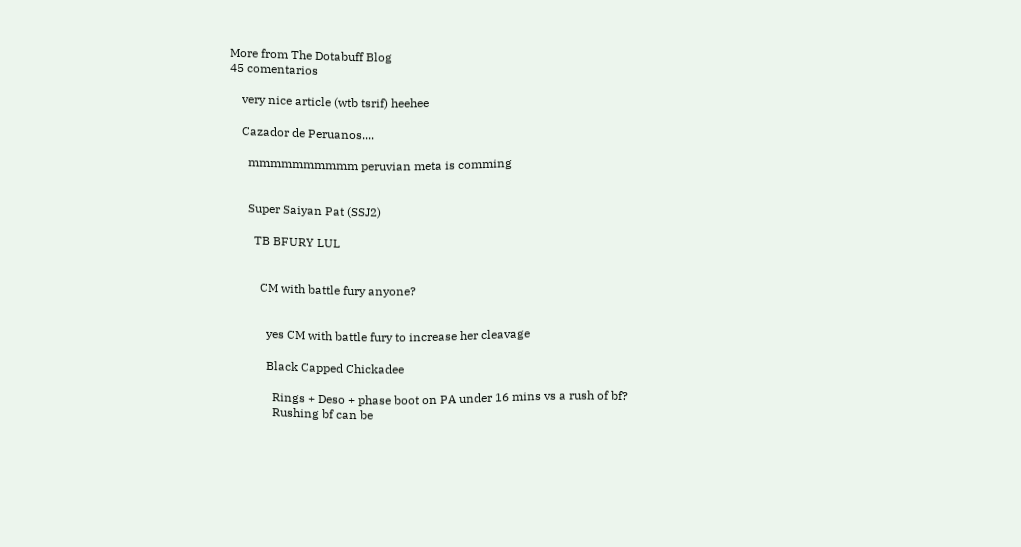More from The Dotabuff Blog
45 comentarios

    very nice article (wtb tsrif) heehee

    Cazador de Peruanos....

      mmmmmmmmmm peruvian meta is comming


      Super Saiyan Pat (SSJ2)

        TB BFURY LUL


          CM with battle fury anyone?


            yes CM with battle fury to increase her cleavage

            Black Capped Chickadee

              Rings + Deso + phase boot on PA under 16 mins vs a rush of bf?
              Rushing bf can be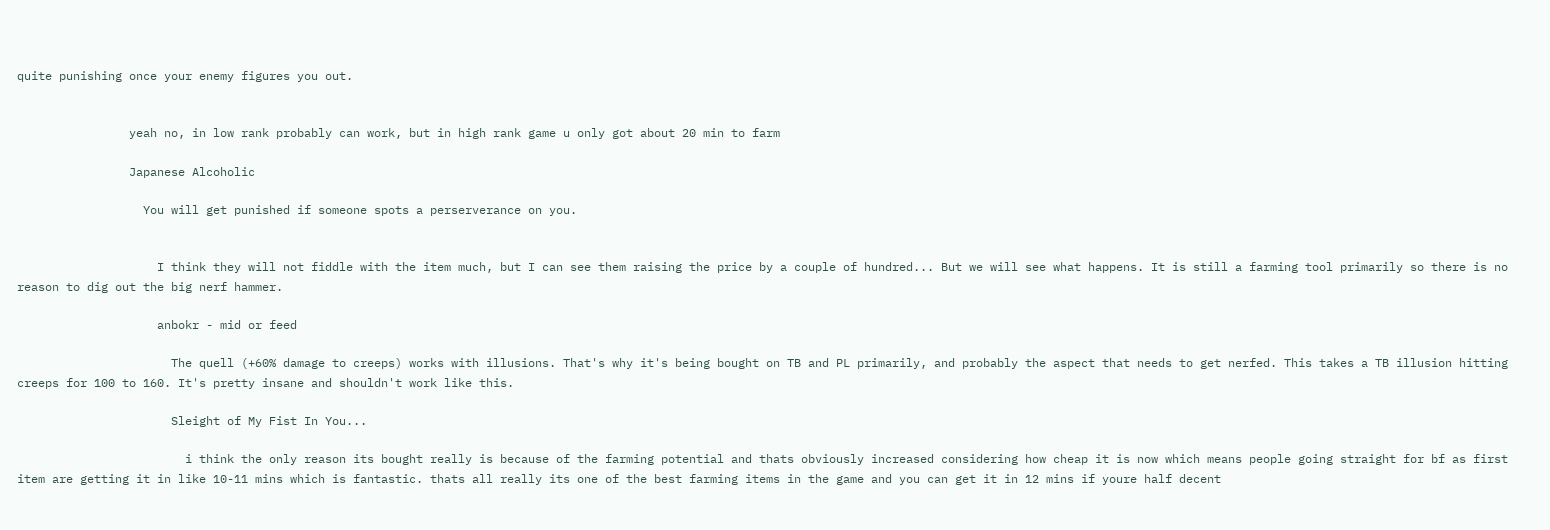quite punishing once your enemy figures you out.


                yeah no, in low rank probably can work, but in high rank game u only got about 20 min to farm

                Japanese Alcoholic

                  You will get punished if someone spots a perserverance on you.


                    I think they will not fiddle with the item much, but I can see them raising the price by a couple of hundred... But we will see what happens. It is still a farming tool primarily so there is no reason to dig out the big nerf hammer.

                    anbokr - mid or feed

                      The quell (+60% damage to creeps) works with illusions. That's why it's being bought on TB and PL primarily, and probably the aspect that needs to get nerfed. This takes a TB illusion hitting creeps for 100 to 160. It's pretty insane and shouldn't work like this.

                      Sleight of My Fist In You...

                        i think the only reason its bought really is because of the farming potential and thats obviously increased considering how cheap it is now which means people going straight for bf as first item are getting it in like 10-11 mins which is fantastic. thats all really its one of the best farming items in the game and you can get it in 12 mins if youre half decent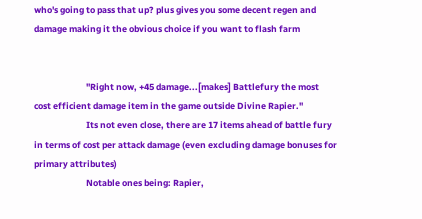who's going to pass that up? plus gives you some decent regen and damage making it the obvious choice if you want to flash farm


                          "Right now, +45 damage...[makes] Battlefury the most cost efficient damage item in the game outside Divine Rapier."
                          Its not even close, there are 17 items ahead of battle fury in terms of cost per attack damage (even excluding damage bonuses for primary attributes)
                          Notable ones being: Rapier,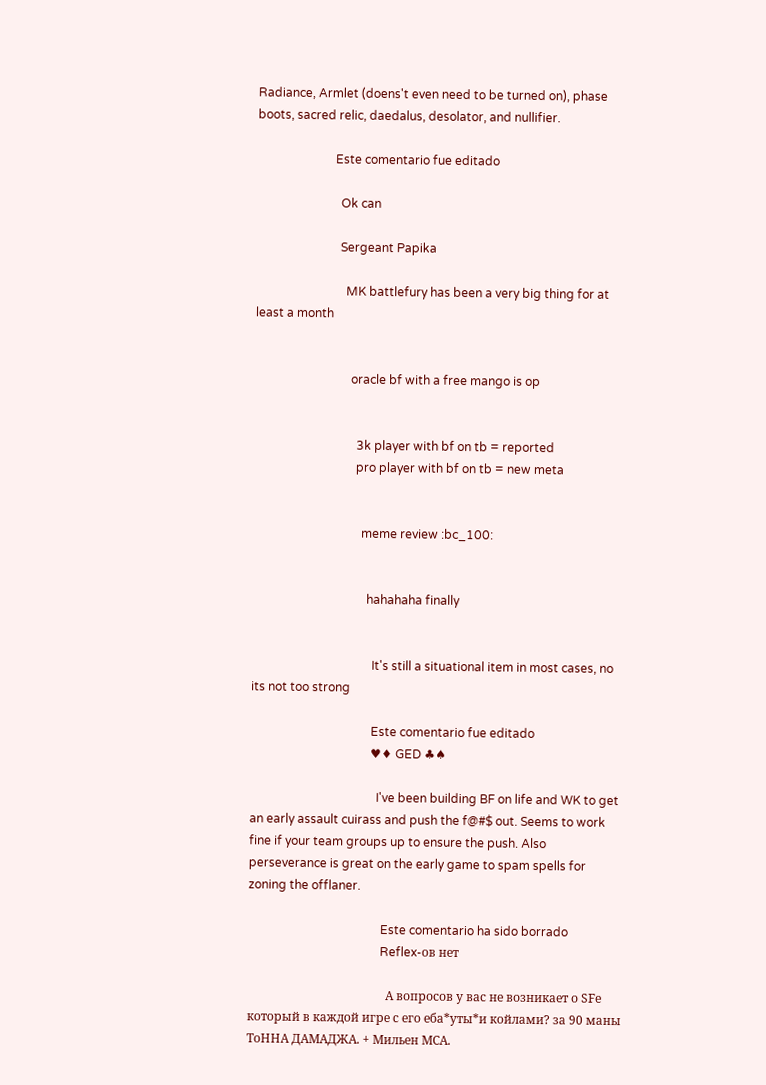Radiance, Armlet (doens't even need to be turned on), phase boots, sacred relic, daedalus, desolator, and nullifier.

                          Este comentario fue editado

                            Ok can

                            Sergeant Papika

                              MK battlefury has been a very big thing for at least a month


                                oracle bf with a free mango is op


                                  3k player with bf on tb = reported
                                  pro player with bf on tb = new meta


                                    meme review :bc_100:


                                      hahahaha finally


                                        It's still a situational item in most cases, no its not too strong

                                        Este comentario fue editado
                                        ♥♦ GED ♣♠

                                          I've been building BF on life and WK to get an early assault cuirass and push the f@#$ out. Seems to work fine if your team groups up to ensure the push. Also perseverance is great on the early game to spam spells for zoning the offlaner.

                                            Este comentario ha sido borrado
                                            Reflex-ов нет

                                              А вопросов у вас не возникает о SFе который в каждой игре с его еба*уты*и койлами? за 90 маны ТоННА ДАМАДЖА. + Мильен МСА.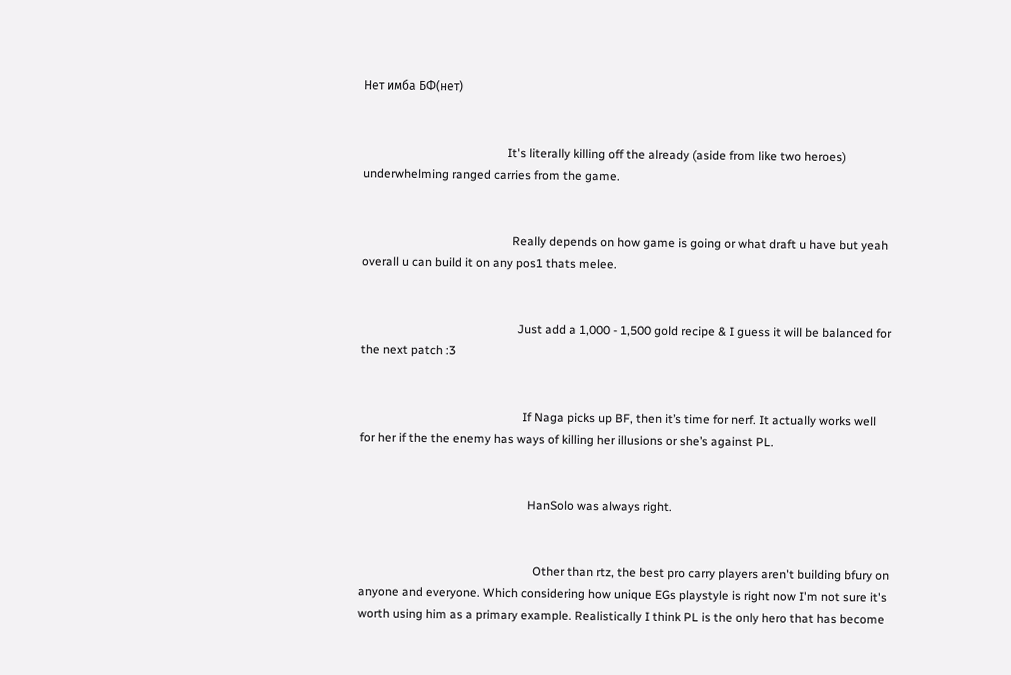Нет имба БФ(нет)


                                                It's literally killing off the already (aside from like two heroes) underwhelming ranged carries from the game.


                                                  Really depends on how game is going or what draft u have but yeah overall u can build it on any pos1 thats melee.


                                                    Just add a 1,000 - 1,500 gold recipe & I guess it will be balanced for the next patch :3


                                                      If Naga picks up BF, then it’s time for nerf. It actually works well for her if the the enemy has ways of killing her illusions or she’s against PL.


                                                        HanSolo was always right.


                                                          Other than rtz, the best pro carry players aren't building bfury on anyone and everyone. Which considering how unique EGs playstyle is right now I'm not sure it's worth using him as a primary example. Realistically I think PL is the only hero that has become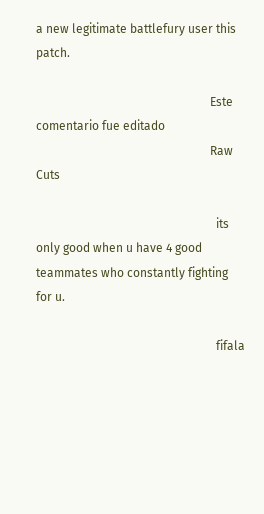a new legitimate battlefury user this patch.

                                                          Este comentario fue editado
                                                          Raw Cuts

                                                            its only good when u have 4 good teammates who constantly fighting for u.

                                                            fifala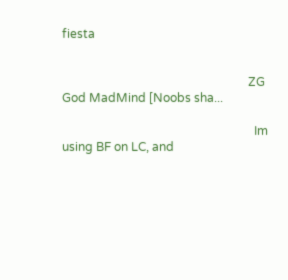fiesta


                                                              ZG God MadMind [Noobs sha...

                                                                Im using BF on LC, and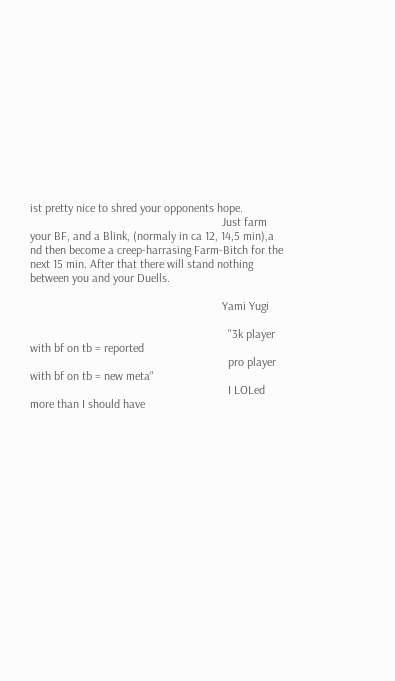ist pretty nice to shred your opponents hope.
                                                                Just farm your BF, and a Blink, (normaly in ca 12, 14,5 min),a nd then become a creep-harrasing Farm-Bitch for the next 15 min. After that there will stand nothing between you and your Duells.

                                                                Yami Yugi

                                                                  "3k player with bf on tb = reported
                                                                  pro player with bf on tb = new meta"
                                                                  I LOLed more than I should have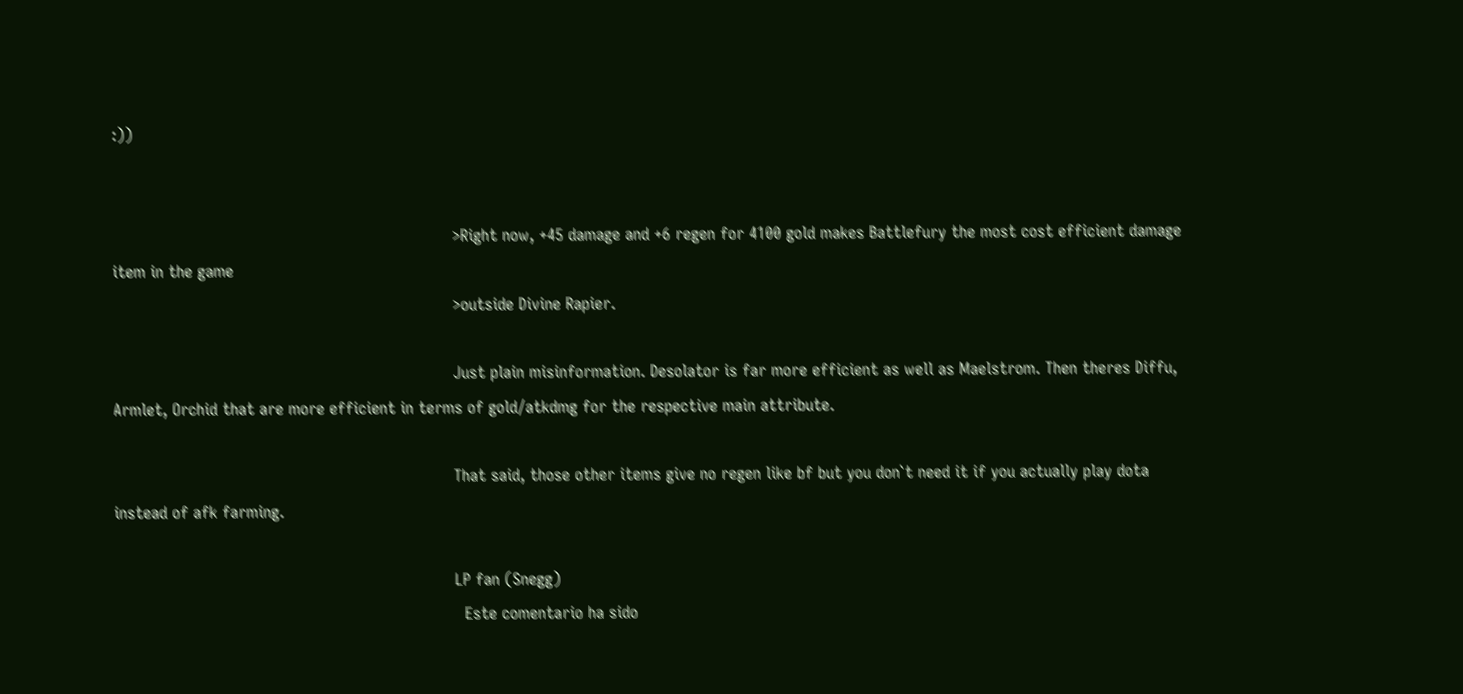:))


                                                                    >Right now, +45 damage and +6 regen for 4100 gold makes Battlefury the most cost efficient damage item in the game
                                                                    >outside Divine Rapier.

                                                                    Just plain misinformation. Desolator is far more efficient as well as Maelstrom. Then theres Diffu, Armlet, Orchid that are more efficient in terms of gold/atkdmg for the respective main attribute.

                                                                    That said, those other items give no regen like bf but you don`t need it if you actually play dota instead of afk farming.

                                                                    LP fan (Snegg)
                                                                      Este comentario ha sido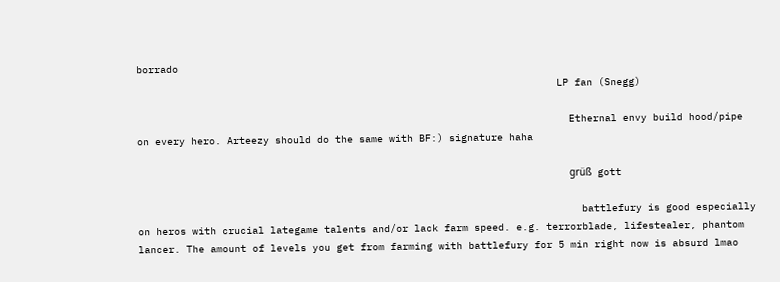borrado
                                                                      LP fan (Snegg)

                                                                        Ethernal envy build hood/pipe on every hero. Arteezy should do the same with BF:) signature haha

                                                                        grüß gott

                                                                          battlefury is good especially on heros with crucial lategame talents and/or lack farm speed. e.g. terrorblade, lifestealer, phantom lancer. The amount of levels you get from farming with battlefury for 5 min right now is absurd lmao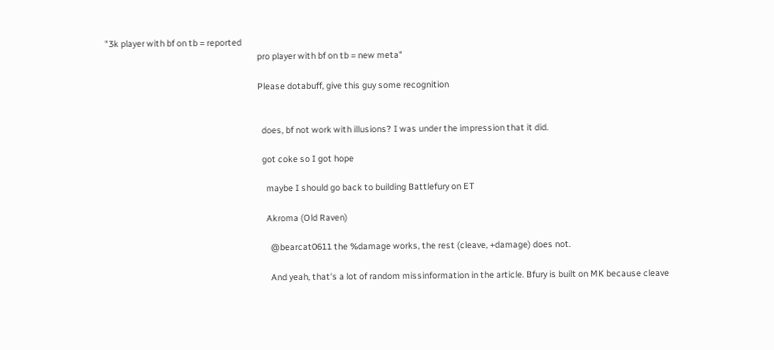"3k player with bf on tb = reported
                                                                            pro player with bf on tb = new meta"

                                                                            Please dotabuff, give this guy some recognition


                                                                              does, bf not work with illusions? I was under the impression that it did.

                                                                              got coke so I got hope

                                                                                maybe I should go back to building Battlefury on ET

                                                                                Akroma (Old Raven)

                                                                                  @bearcat0611 the %damage works, the rest (cleave, +damage) does not.

                                                                                  And yeah, that's a lot of random missinformation in the article. Bfury is built on MK because cleave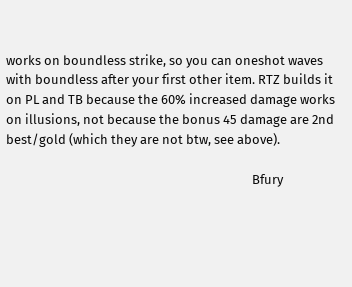works on boundless strike, so you can oneshot waves with boundless after your first other item. RTZ builds it on PL and TB because the 60% increased damage works on illusions, not because the bonus 45 damage are 2nd best/gold (which they are not btw, see above).

                                                                                  Bfury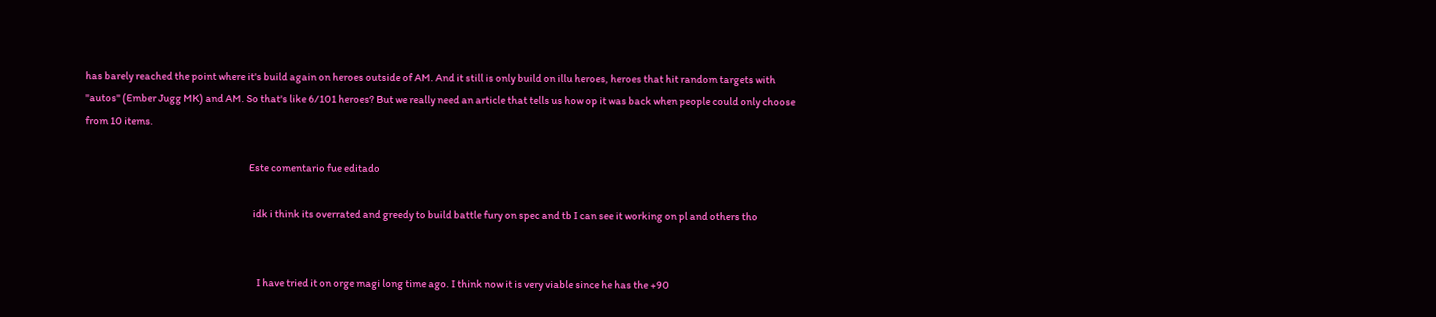has barely reached the point where it's build again on heroes outside of AM. And it still is only build on illu heroes, heroes that hit random targets with "autos" (Ember Jugg MK) and AM. So that's like 6/101 heroes? But we really need an article that tells us how op it was back when people could only choose from 10 items.

                                                                                  Este comentario fue editado

                                                                                    idk i think its overrated and greedy to build battle fury on spec and tb I can see it working on pl and others tho


                                                                                      I have tried it on orge magi long time ago. I think now it is very viable since he has the +90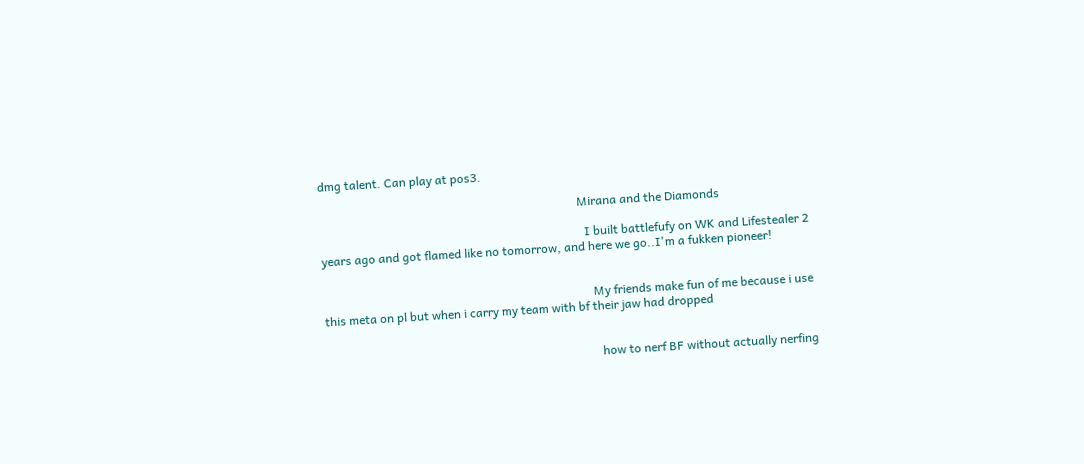dmg talent. Can play at pos3.

                                                                                      Mirana and the Diamonds

                                                                                        I built battlefufy on WK and Lifestealer 2 years ago and got flamed like no tomorrow, and here we go..I'm a fukken pioneer!


                                                                                          My friends make fun of me because i use this meta on pl but when i carry my team with bf their jaw had dropped


                                                                                            how to nerf BF without actually nerfing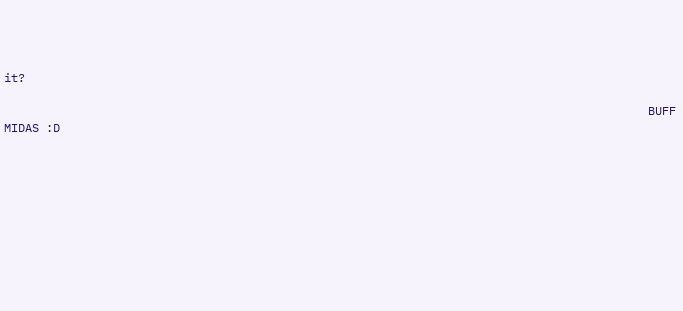it?

                                                                                            BUFF MIDAS :D